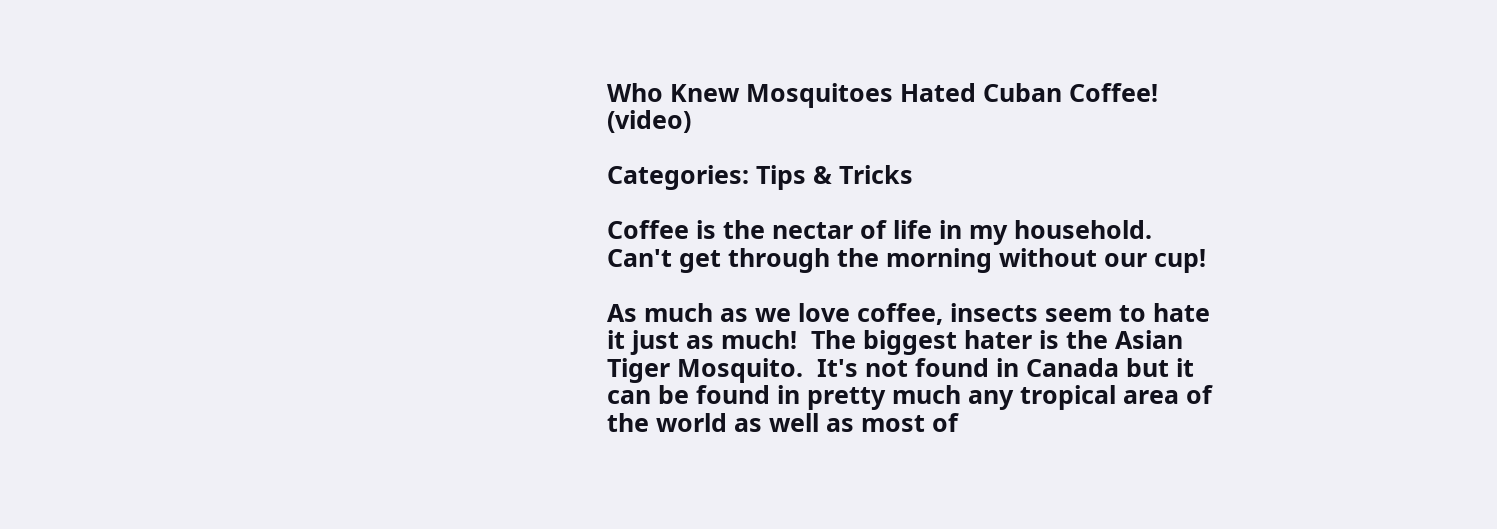Who Knew Mosquitoes Hated Cuban Coffee! (video)

Categories: Tips & Tricks

Coffee is the nectar of life in my household.  Can't get through the morning without our cup!

As much as we love coffee, insects seem to hate it just as much!  The biggest hater is the Asian Tiger Mosquito.  It's not found in Canada but it can be found in pretty much any tropical area of the world as well as most of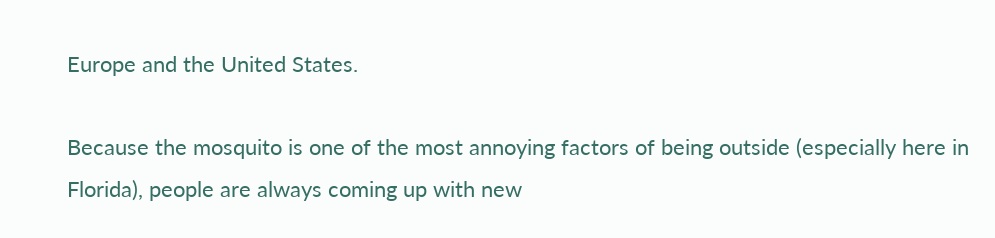Europe and the United States.

Because the mosquito is one of the most annoying factors of being outside (especially here in Florida), people are always coming up with new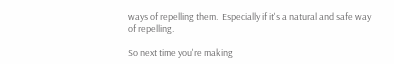ways of repelling them.  Especially if it's a natural and safe way of repelling.

So next time you're making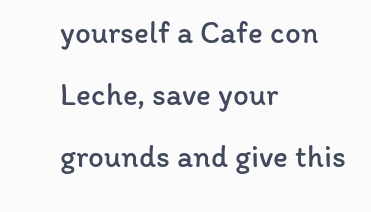yourself a Cafe con Leche, save your grounds and give this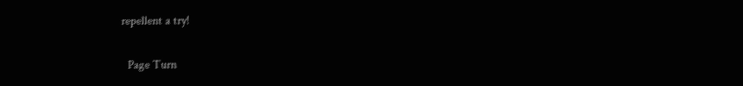repellent a try!

  Page Turn